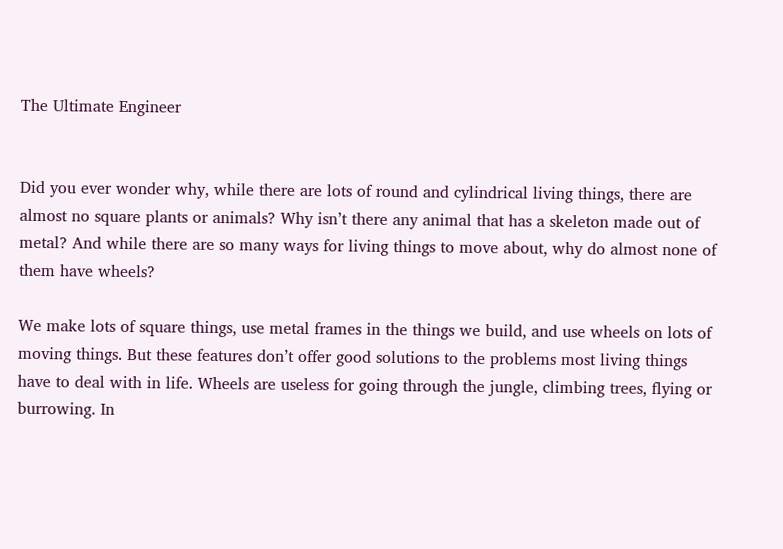The Ultimate Engineer


Did you ever wonder why, while there are lots of round and cylindrical living things, there are almost no square plants or animals? Why isn’t there any animal that has a skeleton made out of metal? And while there are so many ways for living things to move about, why do almost none of them have wheels?

We make lots of square things, use metal frames in the things we build, and use wheels on lots of moving things. But these features don’t offer good solutions to the problems most living things have to deal with in life. Wheels are useless for going through the jungle, climbing trees, flying or burrowing. In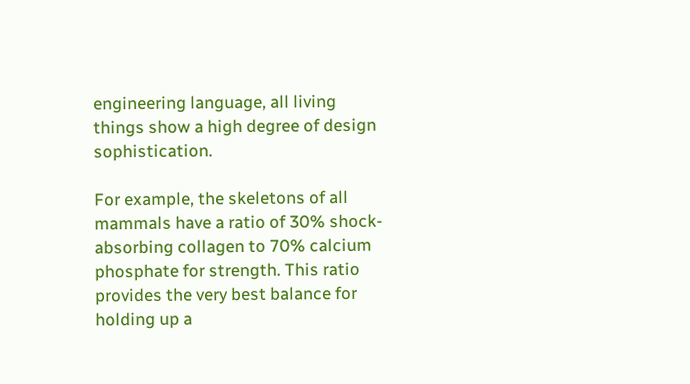engineering language, all living things show a high degree of design sophistication.

For example, the skeletons of all mammals have a ratio of 30% shock-absorbing collagen to 70% calcium phosphate for strength. This ratio provides the very best balance for holding up a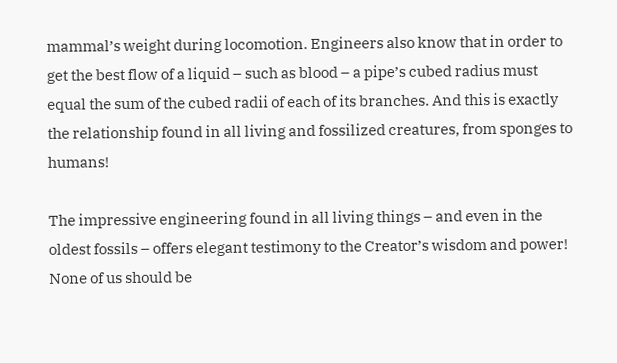mammal’s weight during locomotion. Engineers also know that in order to get the best flow of a liquid – such as blood – a pipe’s cubed radius must equal the sum of the cubed radii of each of its branches. And this is exactly the relationship found in all living and fossilized creatures, from sponges to humans!

The impressive engineering found in all living things – and even in the oldest fossils – offers elegant testimony to the Creator’s wisdom and power! None of us should be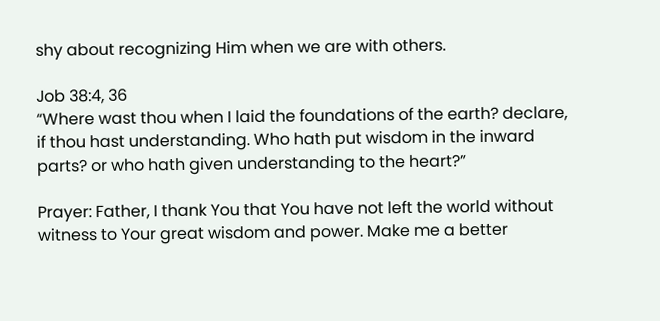shy about recognizing Him when we are with others.

Job 38:4, 36
“Where wast thou when I laid the foundations of the earth? declare, if thou hast understanding. Who hath put wisdom in the inward parts? or who hath given understanding to the heart?”

Prayer: Father, I thank You that You have not left the world without witness to Your great wisdom and power. Make me a better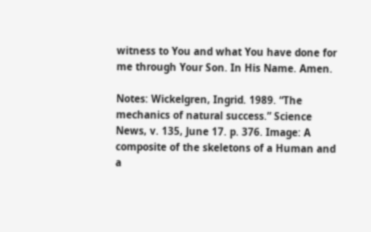witness to You and what You have done for me through Your Son. In His Name. Amen.

Notes: Wickelgren, Ingrid. 1989. “The mechanics of natural success.” Science News, v. 135, June 17. p. 376. Image: A composite of the skeletons of a Human and a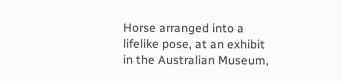Horse arranged into a lifelike pose, at an exhibit in the Australian Museum,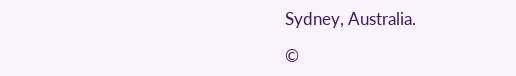Sydney, Australia.

©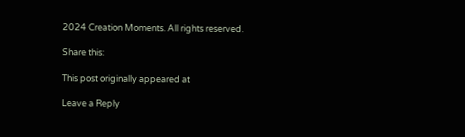2024 Creation Moments. All rights reserved.

Share this:

This post originally appeared at

Leave a Reply